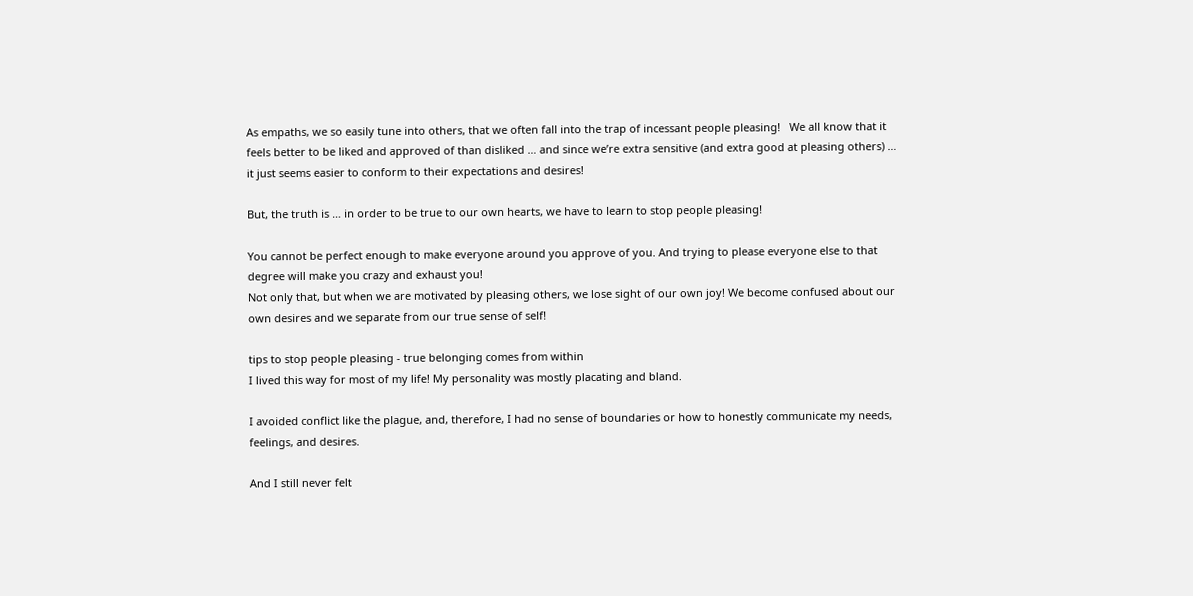As empaths, we so easily tune into others, that we often fall into the trap of incessant people pleasing!   We all know that it feels better to be liked and approved of than disliked … and since we’re extra sensitive (and extra good at pleasing others) … it just seems easier to conform to their expectations and desires!

But, the truth is … in order to be true to our own hearts, we have to learn to stop people pleasing!

You cannot be perfect enough to make everyone around you approve of you. And trying to please everyone else to that degree will make you crazy and exhaust you!
Not only that, but when we are motivated by pleasing others, we lose sight of our own joy! We become confused about our own desires and we separate from our true sense of self!

tips to stop people pleasing - true belonging comes from within
I lived this way for most of my life! My personality was mostly placating and bland.

I avoided conflict like the plague, and, therefore, I had no sense of boundaries or how to honestly communicate my needs, feelings, and desires.

And I still never felt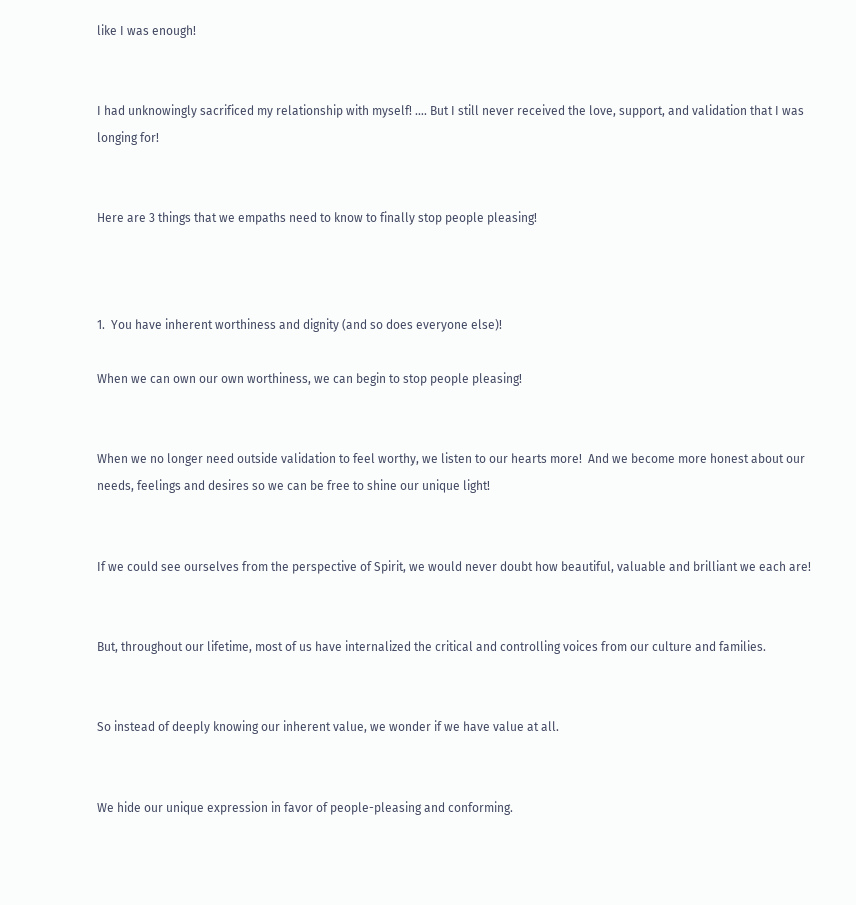like I was enough!


I had unknowingly sacrificed my relationship with myself! …. But I still never received the love, support, and validation that I was longing for!


Here are 3 things that we empaths need to know to finally stop people pleasing!



1.  You have inherent worthiness and dignity (and so does everyone else)!

When we can own our own worthiness, we can begin to stop people pleasing!


When we no longer need outside validation to feel worthy, we listen to our hearts more!  And we become more honest about our needs, feelings and desires so we can be free to shine our unique light!


If we could see ourselves from the perspective of Spirit, we would never doubt how beautiful, valuable and brilliant we each are!


But, throughout our lifetime, most of us have internalized the critical and controlling voices from our culture and families.


So instead of deeply knowing our inherent value, we wonder if we have value at all.


We hide our unique expression in favor of people-pleasing and conforming.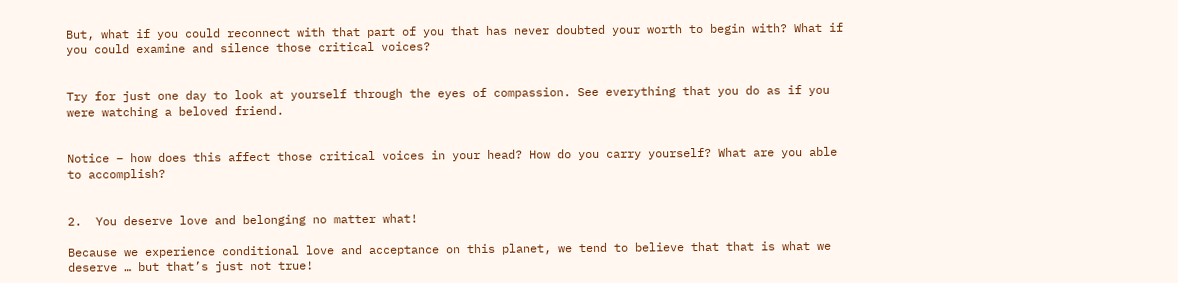But, what if you could reconnect with that part of you that has never doubted your worth to begin with? What if you could examine and silence those critical voices?


Try for just one day to look at yourself through the eyes of compassion. See everything that you do as if you were watching a beloved friend.


Notice – how does this affect those critical voices in your head? How do you carry yourself? What are you able to accomplish?


2.  You deserve love and belonging no matter what!

Because we experience conditional love and acceptance on this planet, we tend to believe that that is what we deserve … but that’s just not true!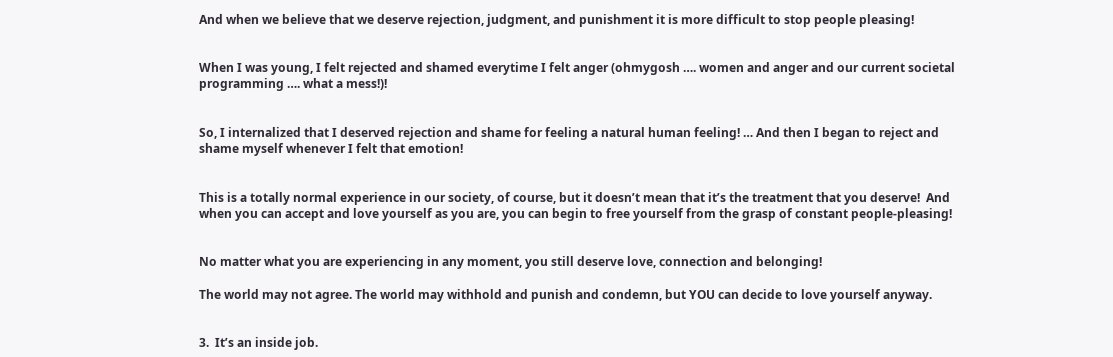And when we believe that we deserve rejection, judgment, and punishment it is more difficult to stop people pleasing!


When I was young, I felt rejected and shamed everytime I felt anger (ohmygosh …. women and anger and our current societal programming …. what a mess!)!


So, I internalized that I deserved rejection and shame for feeling a natural human feeling! … And then I began to reject and shame myself whenever I felt that emotion!


This is a totally normal experience in our society, of course, but it doesn’t mean that it’s the treatment that you deserve!  And when you can accept and love yourself as you are, you can begin to free yourself from the grasp of constant people-pleasing!


No matter what you are experiencing in any moment, you still deserve love, connection and belonging!

The world may not agree. The world may withhold and punish and condemn, but YOU can decide to love yourself anyway.


3.  It’s an inside job.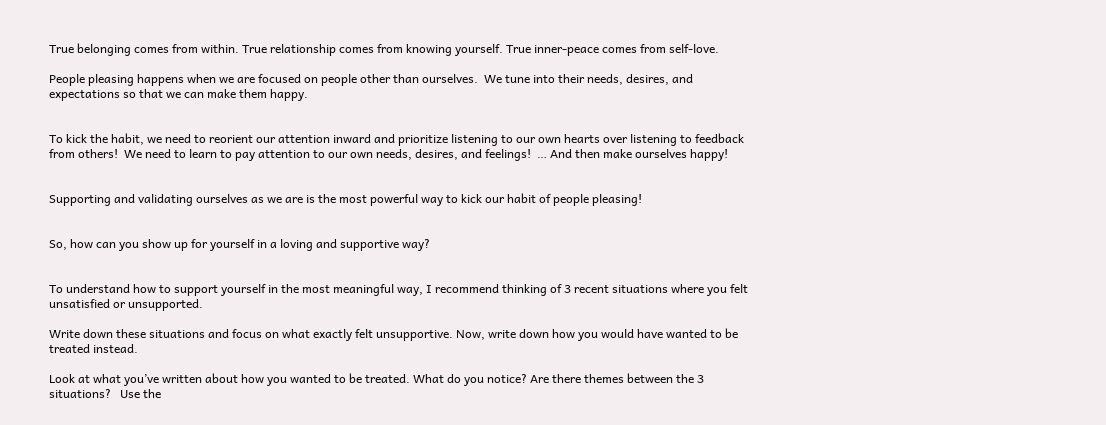True belonging comes from within. True relationship comes from knowing yourself. True inner-peace comes from self-love.

People pleasing happens when we are focused on people other than ourselves.  We tune into their needs, desires, and expectations so that we can make them happy.


To kick the habit, we need to reorient our attention inward and prioritize listening to our own hearts over listening to feedback from others!  We need to learn to pay attention to our own needs, desires, and feelings!  … And then make ourselves happy!


Supporting and validating ourselves as we are is the most powerful way to kick our habit of people pleasing!


So, how can you show up for yourself in a loving and supportive way?


To understand how to support yourself in the most meaningful way, I recommend thinking of 3 recent situations where you felt unsatisfied or unsupported.

Write down these situations and focus on what exactly felt unsupportive. Now, write down how you would have wanted to be treated instead.

Look at what you’ve written about how you wanted to be treated. What do you notice? Are there themes between the 3 situations?   Use the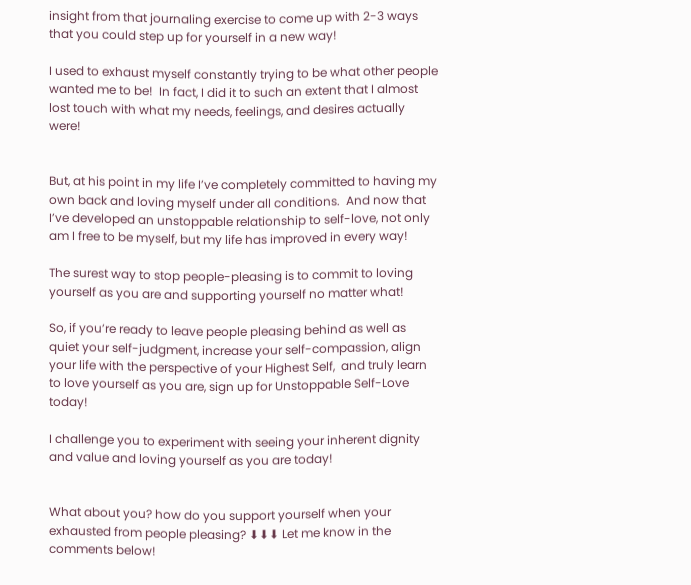insight from that journaling exercise to come up with 2-3 ways that you could step up for yourself in a new way!

I used to exhaust myself constantly trying to be what other people wanted me to be!  In fact, I did it to such an extent that I almost lost touch with what my needs, feelings, and desires actually were!


But, at his point in my life I’ve completely committed to having my own back and loving myself under all conditions.  And now that I’ve developed an unstoppable relationship to self-love, not only am I free to be myself, but my life has improved in every way!

The surest way to stop people-pleasing is to commit to loving yourself as you are and supporting yourself no matter what!

So, if you’re ready to leave people pleasing behind as well as quiet your self-judgment, increase your self-compassion, align your life with the perspective of your Highest Self,  and truly learn to love yourself as you are, sign up for Unstoppable Self-Love today!

I challenge you to experiment with seeing your inherent dignity and value and loving yourself as you are today!


What about you? how do you support yourself when your exhausted from people pleasing? ⬇⬇⬇ Let me know in the comments below!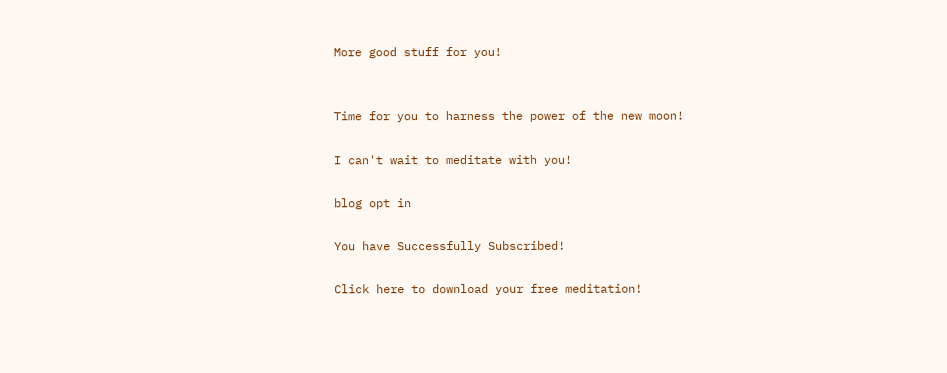More good stuff for you!


Time for you to harness the power of the new moon!

I can't wait to meditate with you!

blog opt in

You have Successfully Subscribed!

Click here to download your free meditation!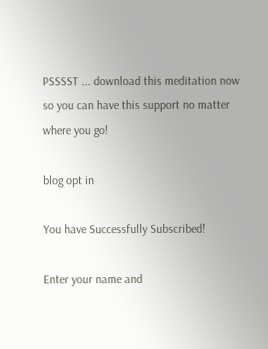PSSSST ... download this meditation now so you can have this support no matter where you go!

blog opt in

You have Successfully Subscribed!

Enter your name and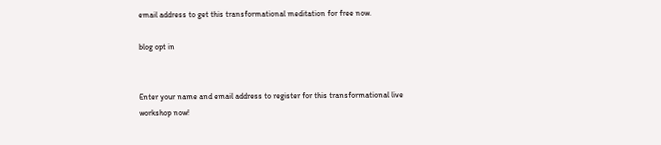email address to get this transformational meditation for free now.

blog opt in


Enter your name and email address to register for this transformational live workshop now!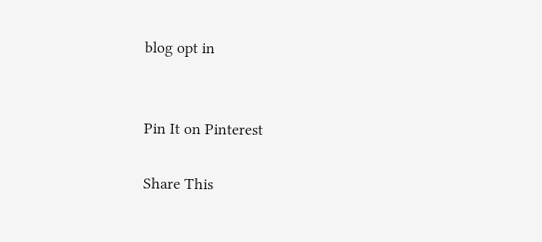blog opt in


Pin It on Pinterest

Share This